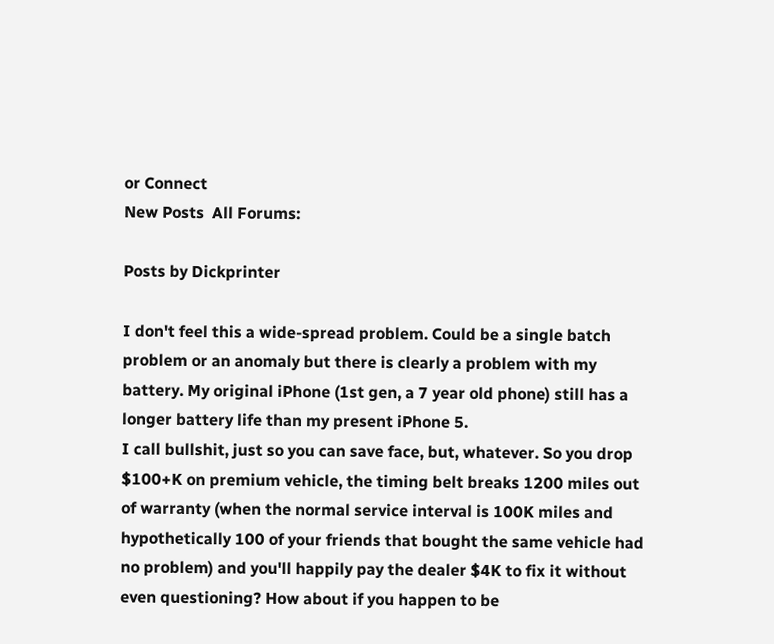or Connect
New Posts  All Forums:

Posts by Dickprinter

I don't feel this a wide-spread problem. Could be a single batch problem or an anomaly but there is clearly a problem with my battery. My original iPhone (1st gen, a 7 year old phone) still has a longer battery life than my present iPhone 5.
I call bullshit, just so you can save face, but, whatever. So you drop $100+K on premium vehicle, the timing belt breaks 1200 miles out of warranty (when the normal service interval is 100K miles and hypothetically 100 of your friends that bought the same vehicle had no problem) and you'll happily pay the dealer $4K to fix it without even questioning? How about if you happen to be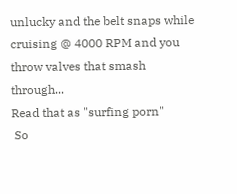unlucky and the belt snaps while cruising @ 4000 RPM and you throw valves that smash through...
Read that as "surfing porn"
 So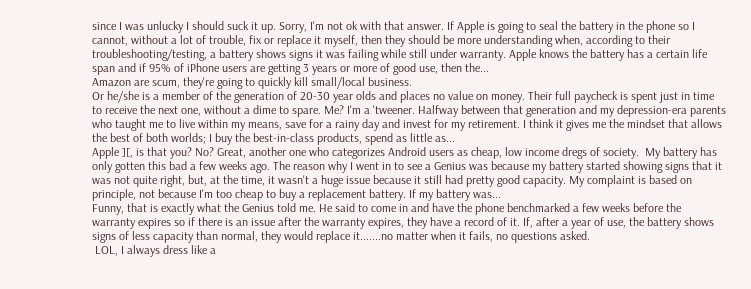since I was unlucky I should suck it up. Sorry, I'm not ok with that answer. If Apple is going to seal the battery in the phone so I cannot, without a lot of trouble, fix or replace it myself, then they should be more understanding when, according to their troubleshooting/testing, a battery shows signs it was failing while still under warranty. Apple knows the battery has a certain life span and if 95% of iPhone users are getting 3 years or more of good use, then the...
Amazon are scum, they're going to quickly kill small/local business.
Or he/she is a member of the generation of 20-30 year olds and places no value on money. Their full paycheck is spent just in time to receive the next one, without a dime to spare. Me? I'm a 'tweener. Halfway between that generation and my depression-era parents who taught me to live within my means, save for a rainy day and invest for my retirement. I think it gives me the mindset that allows the best of both worlds; I buy the best-in-class products, spend as little as...
Apple ][, is that you? No? Great, another one who categorizes Android users as cheap, low income dregs of society.  My battery has only gotten this bad a few weeks ago. The reason why I went in to see a Genius was because my battery started showing signs that it was not quite right, but, at the time, it wasn't a huge issue because it still had pretty good capacity. My complaint is based on principle, not because I'm too cheap to buy a replacement battery. If my battery was...
Funny, that is exactly what the Genius told me. He said to come in and have the phone benchmarked a few weeks before the warranty expires so if there is an issue after the warranty expires, they have a record of it. If, after a year of use, the battery shows signs of less capacity than normal, they would replace it.......no matter when it fails, no questions asked.
 LOL, I always dress like a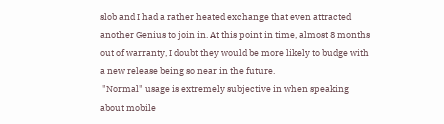slob and I had a rather heated exchange that even attracted another Genius to join in. At this point in time, almost 8 months out of warranty, I doubt they would be more likely to budge with a new release being so near in the future.
 "Normal" usage is extremely subjective in when speaking about mobile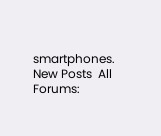smartphones.
New Posts  All Forums: